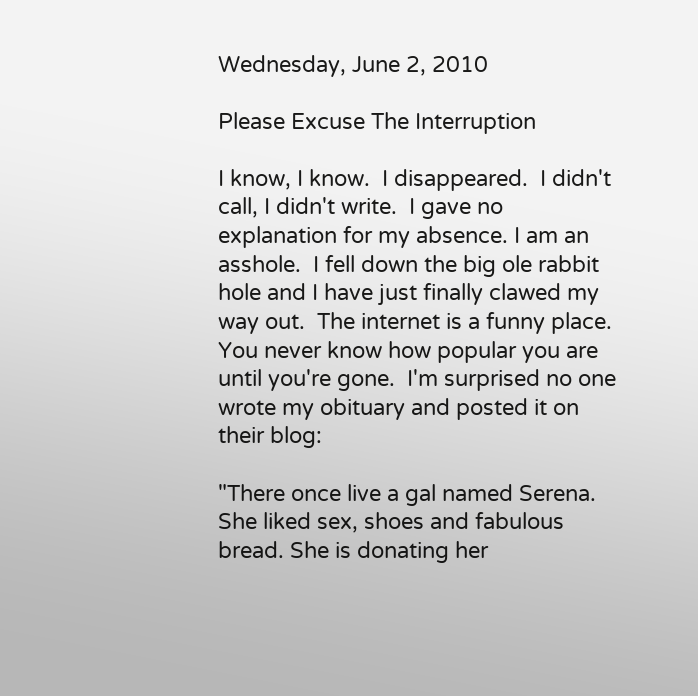Wednesday, June 2, 2010

Please Excuse The Interruption

I know, I know.  I disappeared.  I didn't call, I didn't write.  I gave no explanation for my absence. I am an asshole.  I fell down the big ole rabbit hole and I have just finally clawed my way out.  The internet is a funny place.  You never know how popular you are until you're gone.  I'm surprised no one wrote my obituary and posted it on their blog:

"There once live a gal named Serena.  She liked sex, shoes and fabulous bread. She is donating her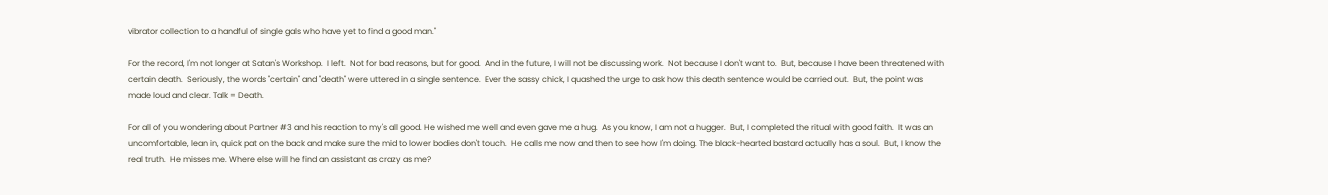vibrator collection to a handful of single gals who have yet to find a good man."

For the record, I'm not longer at Satan's Workshop.  I left.  Not for bad reasons, but for good.  And in the future, I will not be discussing work.  Not because I don't want to.  But, because I have been threatened with certain death.  Seriously, the words "certain" and "death" were uttered in a single sentence.  Ever the sassy chick, I quashed the urge to ask how this death sentence would be carried out.  But, the point was made loud and clear. Talk = Death.

For all of you wondering about Partner #3 and his reaction to my's all good. He wished me well and even gave me a hug.  As you know, I am not a hugger.  But, I completed the ritual with good faith.  It was an uncomfortable, lean in, quick pat on the back and make sure the mid to lower bodies don't touch.  He calls me now and then to see how I'm doing. The black-hearted bastard actually has a soul.  But, I know the real truth.  He misses me. Where else will he find an assistant as crazy as me?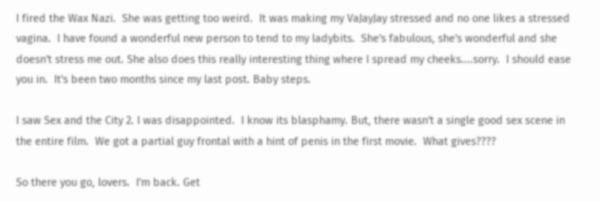I fired the Wax Nazi.  She was getting too weird.  It was making my VaJayJay stressed and no one likes a stressed vagina.  I have found a wonderful new person to tend to my ladybits.  She's fabulous, she's wonderful and she doesn't stress me out. She also does this really interesting thing where I spread my cheeks....sorry.  I should ease you in.  It's been two months since my last post. Baby steps.

I saw Sex and the City 2. I was disappointed.  I know its blasphamy. But, there wasn't a single good sex scene in the entire film.  We got a partial guy frontal with a hint of penis in the first movie.  What gives????

So there you go, lovers.  I'm back. Get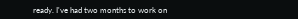ready. I've had two months to work on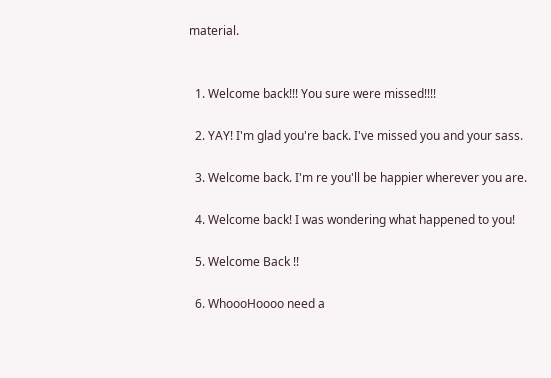material.


  1. Welcome back!!! You sure were missed!!!!

  2. YAY! I'm glad you're back. I've missed you and your sass.

  3. Welcome back. I'm re you'll be happier wherever you are.

  4. Welcome back! I was wondering what happened to you!

  5. Welcome Back !!

  6. WhoooHoooo need a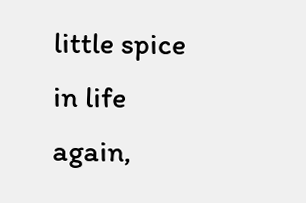little spice in life again,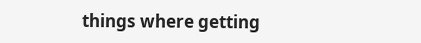things where getting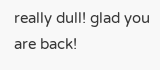really dull! glad you are back!